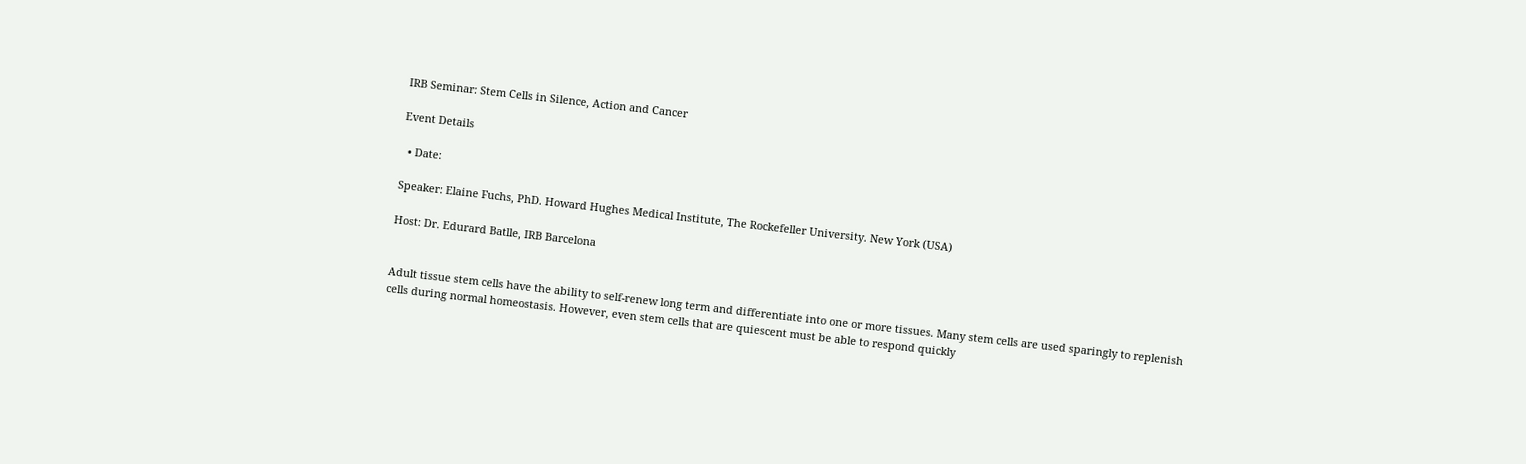IRB Seminar: Stem Cells in Silence, Action and Cancer

Event Details

  • Date:

Speaker: Elaine Fuchs, PhD. Howard Hughes Medical Institute, The Rockefeller University. New York (USA)

Host: Dr. Edurard Batlle, IRB Barcelona


Adult tissue stem cells have the ability to self-renew long term and differentiate into one or more tissues. Many stem cells are used sparingly to replenish cells during normal homeostasis. However, even stem cells that are quiescent must be able to respond quickly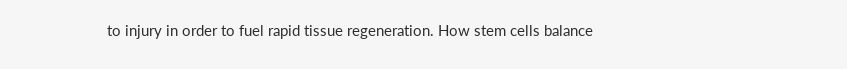to injury in order to fuel rapid tissue regeneration. How stem cells balance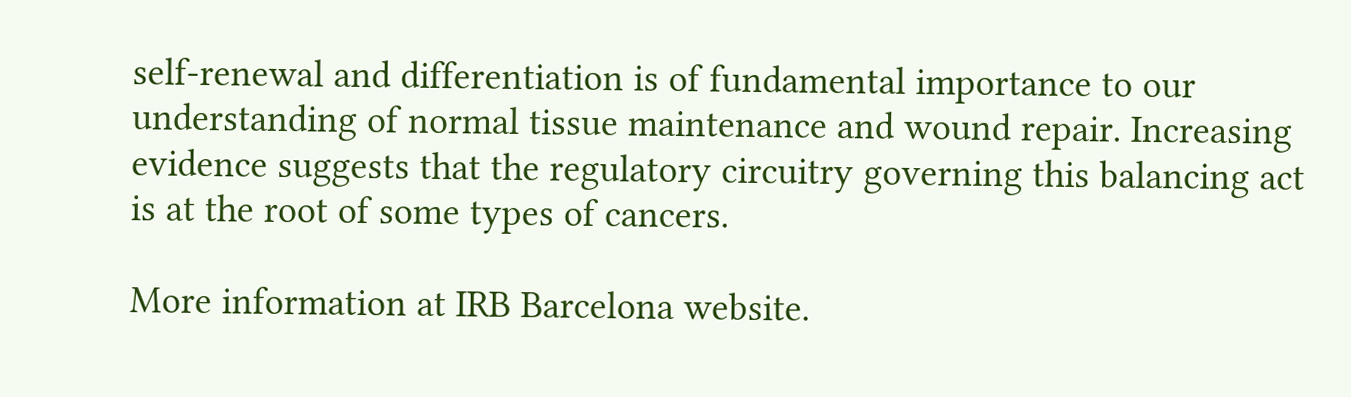self-renewal and differentiation is of fundamental importance to our understanding of normal tissue maintenance and wound repair. Increasing evidence suggests that the regulatory circuitry governing this balancing act is at the root of some types of cancers.

More information at IRB Barcelona website.